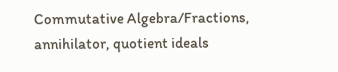Commutative Algebra/Fractions, annihilator, quotient ideals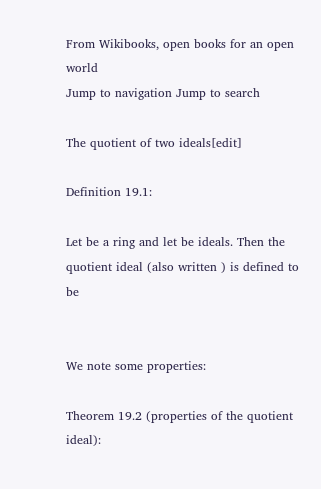From Wikibooks, open books for an open world
Jump to navigation Jump to search

The quotient of two ideals[edit]

Definition 19.1:

Let be a ring and let be ideals. Then the quotient ideal (also written ) is defined to be


We note some properties:

Theorem 19.2 (properties of the quotient ideal):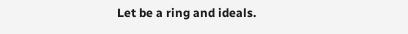Let be a ring and ideals.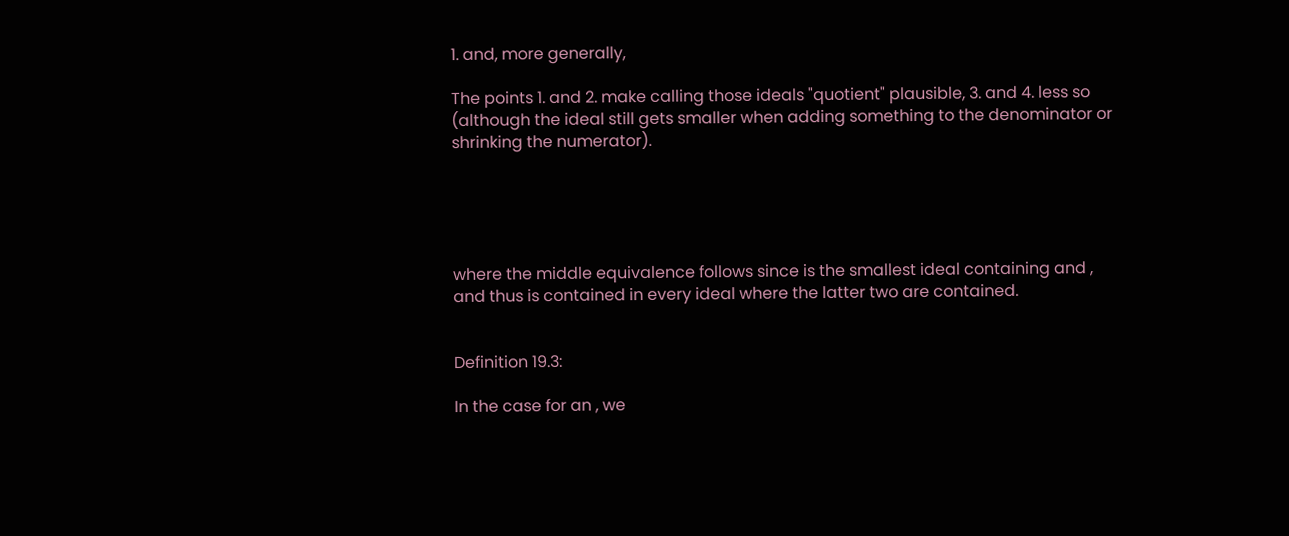1. and, more generally,

The points 1. and 2. make calling those ideals "quotient" plausible, 3. and 4. less so (although the ideal still gets smaller when adding something to the denominator or shrinking the numerator).





where the middle equivalence follows since is the smallest ideal containing and , and thus is contained in every ideal where the latter two are contained.


Definition 19.3:

In the case for an , we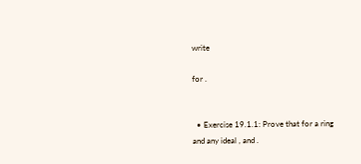write

for .


  • Exercise 19.1.1: Prove that for a ring and any ideal , and .